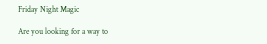Friday Night Magic

Are you looking for a way to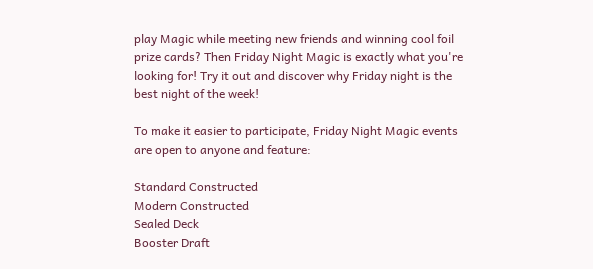play Magic while meeting new friends and winning cool foil prize cards? Then Friday Night Magic is exactly what you're looking for! Try it out and discover why Friday night is the best night of the week!

To make it easier to participate, Friday Night Magic events are open to anyone and feature:

Standard Constructed
Modern Constructed
Sealed Deck
Booster Draft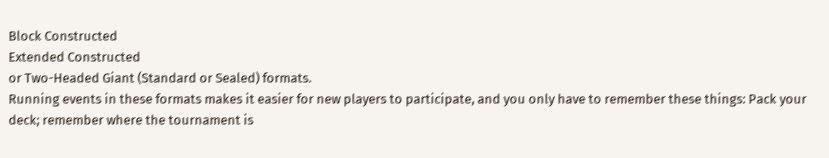Block Constructed
Extended Constructed
or Two-Headed Giant (Standard or Sealed) formats.
Running events in these formats makes it easier for new players to participate, and you only have to remember these things: Pack your deck; remember where the tournament is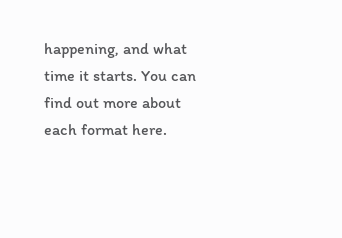happening, and what time it starts. You can find out more about each format here.